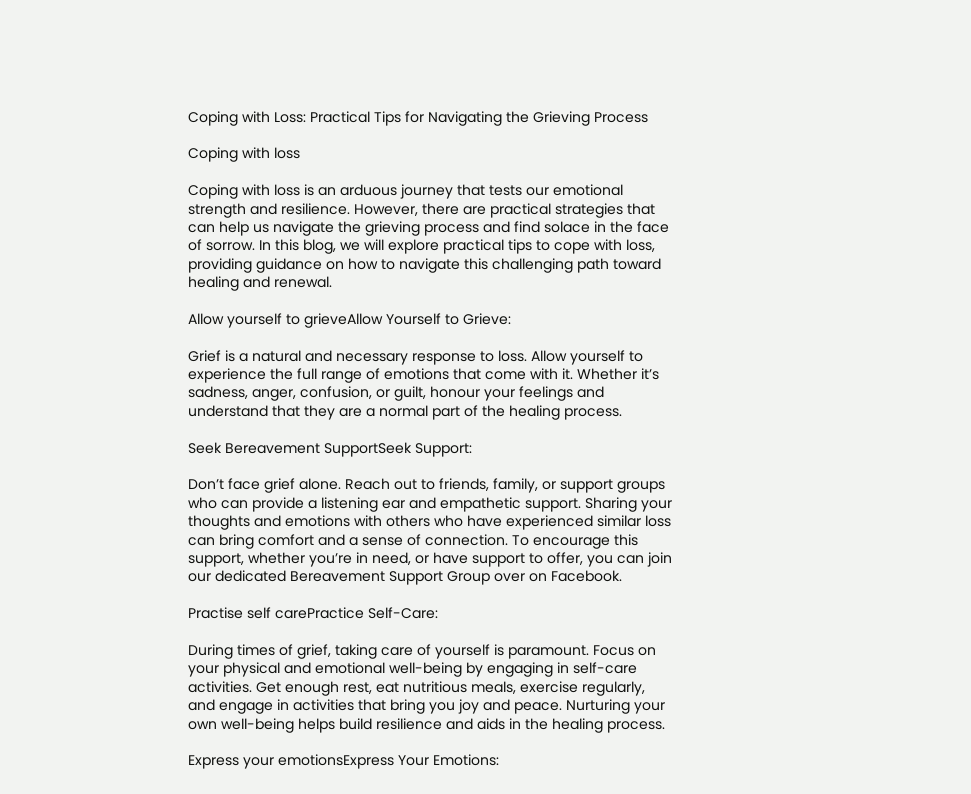Coping with Loss: Practical Tips for Navigating the Grieving Process

Coping with loss

Coping with loss is an arduous journey that tests our emotional strength and resilience. However, there are practical strategies that can help us navigate the grieving process and find solace in the face of sorrow. In this blog, we will explore practical tips to cope with loss, providing guidance on how to navigate this challenging path toward healing and renewal.

Allow yourself to grieveAllow Yourself to Grieve:

Grief is a natural and necessary response to loss. Allow yourself to experience the full range of emotions that come with it. Whether it’s sadness, anger, confusion, or guilt, honour your feelings and understand that they are a normal part of the healing process.

Seek Bereavement SupportSeek Support:

Don’t face grief alone. Reach out to friends, family, or support groups who can provide a listening ear and empathetic support. Sharing your thoughts and emotions with others who have experienced similar loss can bring comfort and a sense of connection. To encourage this support, whether you’re in need, or have support to offer, you can join our dedicated Bereavement Support Group over on Facebook.

Practise self carePractice Self-Care:

During times of grief, taking care of yourself is paramount. Focus on your physical and emotional well-being by engaging in self-care activities. Get enough rest, eat nutritious meals, exercise regularly, and engage in activities that bring you joy and peace. Nurturing your own well-being helps build resilience and aids in the healing process.

Express your emotionsExpress Your Emotions: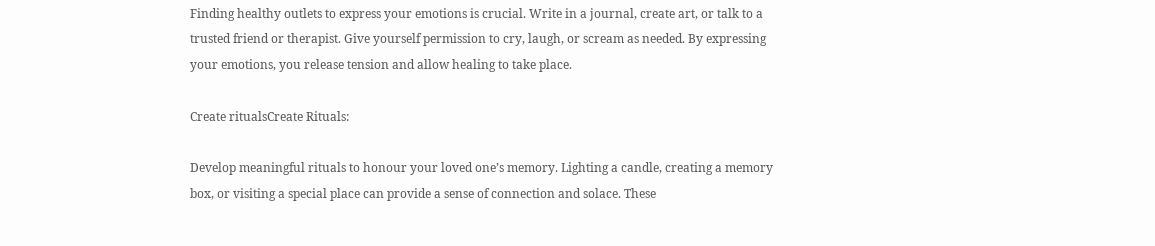Finding healthy outlets to express your emotions is crucial. Write in a journal, create art, or talk to a trusted friend or therapist. Give yourself permission to cry, laugh, or scream as needed. By expressing your emotions, you release tension and allow healing to take place.

Create ritualsCreate Rituals:

Develop meaningful rituals to honour your loved one’s memory. Lighting a candle, creating a memory box, or visiting a special place can provide a sense of connection and solace. These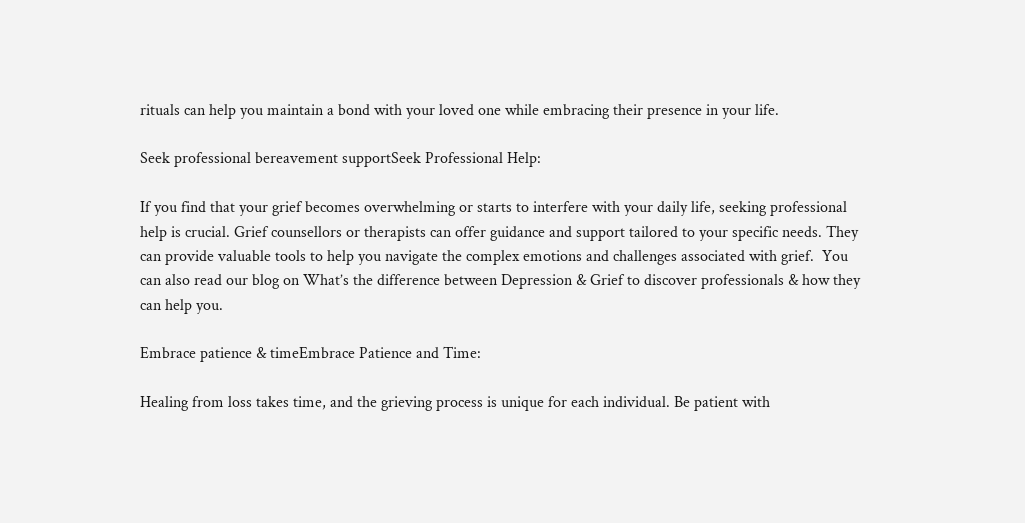rituals can help you maintain a bond with your loved one while embracing their presence in your life.

Seek professional bereavement supportSeek Professional Help:

If you find that your grief becomes overwhelming or starts to interfere with your daily life, seeking professional help is crucial. Grief counsellors or therapists can offer guidance and support tailored to your specific needs. They can provide valuable tools to help you navigate the complex emotions and challenges associated with grief.  You can also read our blog on What’s the difference between Depression & Grief to discover professionals & how they can help you.

Embrace patience & timeEmbrace Patience and Time:

Healing from loss takes time, and the grieving process is unique for each individual. Be patient with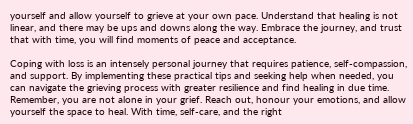yourself and allow yourself to grieve at your own pace. Understand that healing is not linear, and there may be ups and downs along the way. Embrace the journey, and trust that with time, you will find moments of peace and acceptance.

Coping with loss is an intensely personal journey that requires patience, self-compassion, and support. By implementing these practical tips and seeking help when needed, you can navigate the grieving process with greater resilience and find healing in due time. Remember, you are not alone in your grief. Reach out, honour your emotions, and allow yourself the space to heal. With time, self-care, and the right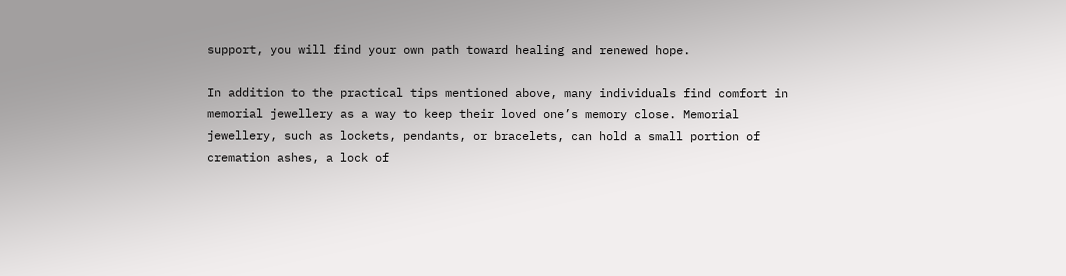support, you will find your own path toward healing and renewed hope.

In addition to the practical tips mentioned above, many individuals find comfort in memorial jewellery as a way to keep their loved one’s memory close. Memorial jewellery, such as lockets, pendants, or bracelets, can hold a small portion of cremation ashes, a lock of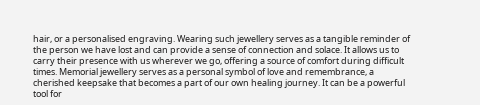hair, or a personalised engraving. Wearing such jewellery serves as a tangible reminder of the person we have lost and can provide a sense of connection and solace. It allows us to carry their presence with us wherever we go, offering a source of comfort during difficult times. Memorial jewellery serves as a personal symbol of love and remembrance, a cherished keepsake that becomes a part of our own healing journey. It can be a powerful tool for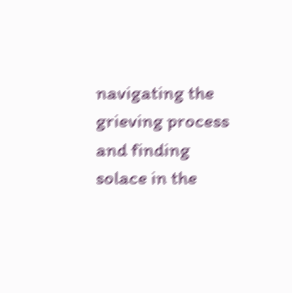navigating the grieving process and finding solace in the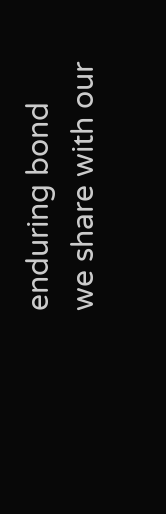enduring bond we share with our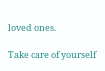loved ones.

Take care of yourself